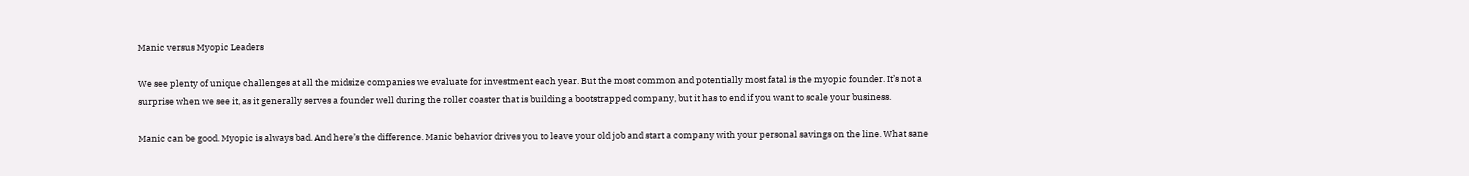Manic versus Myopic Leaders

We see plenty of unique challenges at all the midsize companies we evaluate for investment each year. But the most common and potentially most fatal is the myopic founder. It’s not a surprise when we see it, as it generally serves a founder well during the roller coaster that is building a bootstrapped company, but it has to end if you want to scale your business.

Manic can be good. Myopic is always bad. And here’s the difference. Manic behavior drives you to leave your old job and start a company with your personal savings on the line. What sane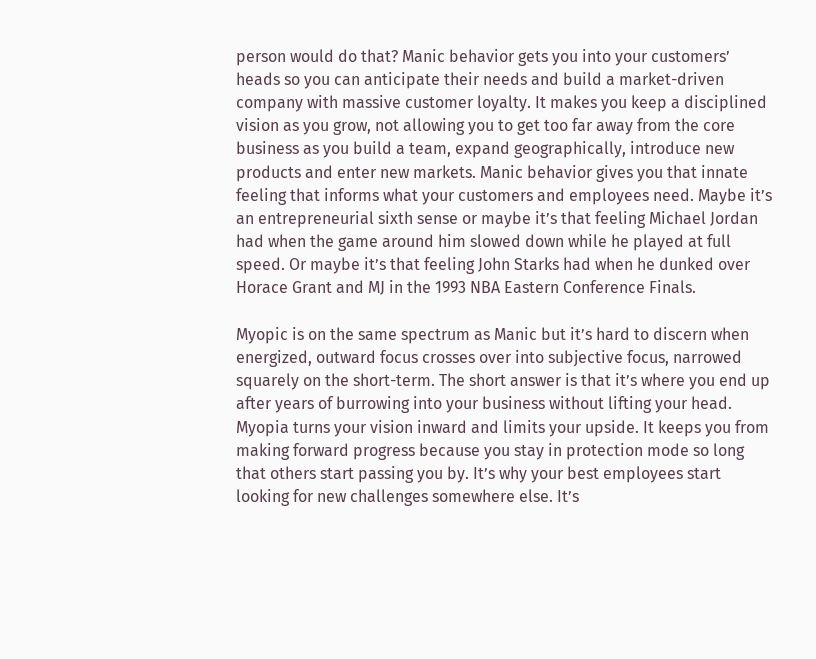person would do that? Manic behavior gets you into your customers’ heads so you can anticipate their needs and build a market-driven company with massive customer loyalty. It makes you keep a disciplined vision as you grow, not allowing you to get too far away from the core business as you build a team, expand geographically, introduce new products and enter new markets. Manic behavior gives you that innate feeling that informs what your customers and employees need. Maybe it’s an entrepreneurial sixth sense or maybe it’s that feeling Michael Jordan had when the game around him slowed down while he played at full speed. Or maybe it’s that feeling John Starks had when he dunked over Horace Grant and MJ in the 1993 NBA Eastern Conference Finals.

Myopic is on the same spectrum as Manic but it’s hard to discern when energized, outward focus crosses over into subjective focus, narrowed squarely on the short-term. The short answer is that it’s where you end up after years of burrowing into your business without lifting your head. Myopia turns your vision inward and limits your upside. It keeps you from making forward progress because you stay in protection mode so long that others start passing you by. It’s why your best employees start looking for new challenges somewhere else. It’s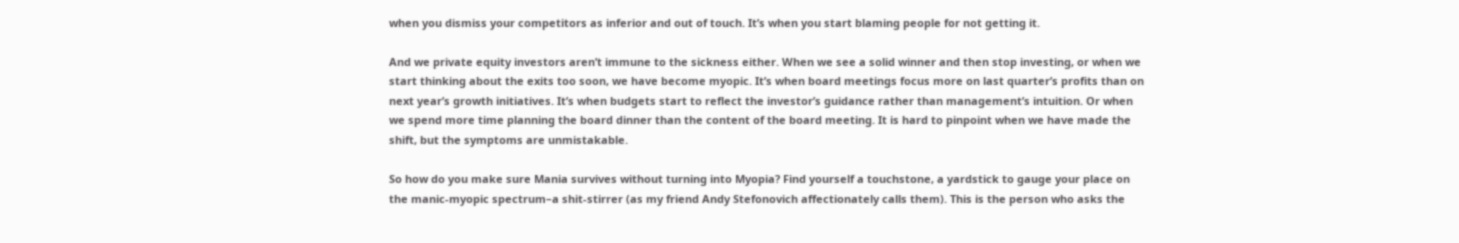when you dismiss your competitors as inferior and out of touch. It’s when you start blaming people for not getting it.

And we private equity investors aren’t immune to the sickness either. When we see a solid winner and then stop investing, or when we start thinking about the exits too soon, we have become myopic. It’s when board meetings focus more on last quarter’s profits than on next year’s growth initiatives. It’s when budgets start to reflect the investor’s guidance rather than management’s intuition. Or when we spend more time planning the board dinner than the content of the board meeting. It is hard to pinpoint when we have made the shift, but the symptoms are unmistakable.

So how do you make sure Mania survives without turning into Myopia? Find yourself a touchstone, a yardstick to gauge your place on the manic-myopic spectrum–a shit-stirrer (as my friend Andy Stefonovich affectionately calls them). This is the person who asks the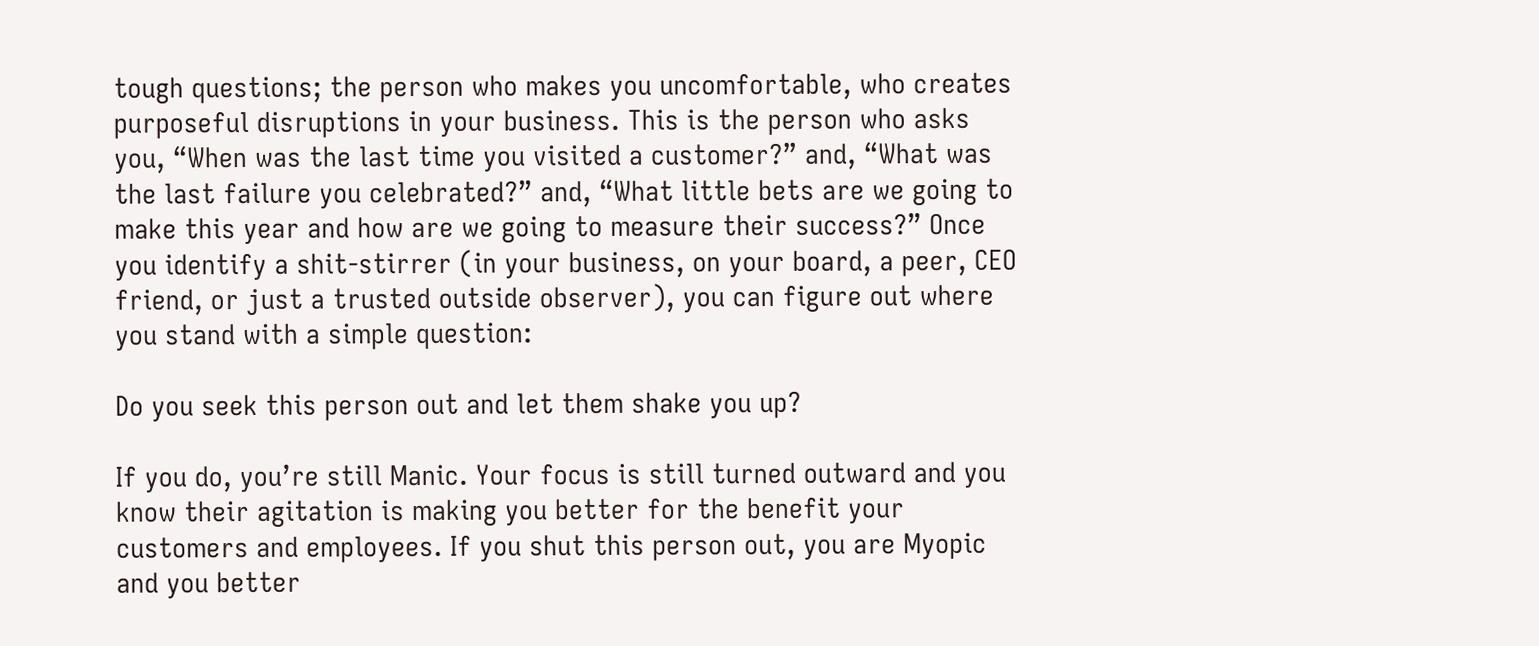tough questions; the person who makes you uncomfortable, who creates purposeful disruptions in your business. This is the person who asks you, “When was the last time you visited a customer?” and, “What was the last failure you celebrated?” and, “What little bets are we going to make this year and how are we going to measure their success?” Once you identify a shit-stirrer (in your business, on your board, a peer, CEO friend, or just a trusted outside observer), you can figure out where you stand with a simple question:

Do you seek this person out and let them shake you up?

If you do, you’re still Manic. Your focus is still turned outward and you know their agitation is making you better for the benefit your customers and employees. If you shut this person out, you are Myopic and you better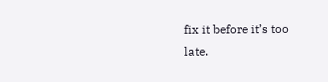fix it before it’s too late.